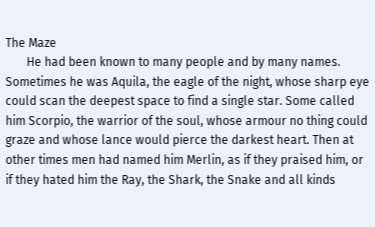The Maze
       He had been known to many people and by many names. Sometimes he was Aquila, the eagle of the night, whose sharp eye could scan the deepest space to find a single star. Some called him Scorpio, the warrior of the soul, whose armour no thing could graze and whose lance would pierce the darkest heart. Then at other times men had named him Merlin, as if they praised him, or if they hated him the Ray, the Shark, the Snake and all kinds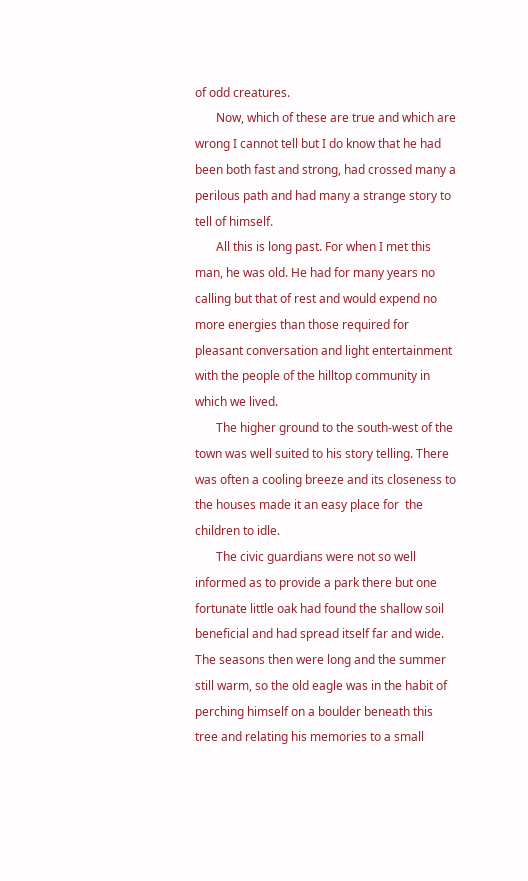of odd creatures.
       Now, which of these are true and which are wrong I cannot tell but I do know that he had been both fast and strong, had crossed many a perilous path and had many a strange story to tell of himself.
       All this is long past. For when I met this man, he was old. He had for many years no calling but that of rest and would expend no more energies than those required for pleasant conversation and light entertainment with the people of the hilltop community in which we lived.
       The higher ground to the south-west of the town was well suited to his story telling. There was often a cooling breeze and its closeness to the houses made it an easy place for  the children to idle.
       The civic guardians were not so well informed as to provide a park there but one fortunate little oak had found the shallow soil beneficial and had spread itself far and wide.
The seasons then were long and the summer still warm, so the old eagle was in the habit of perching himself on a boulder beneath this tree and relating his memories to a small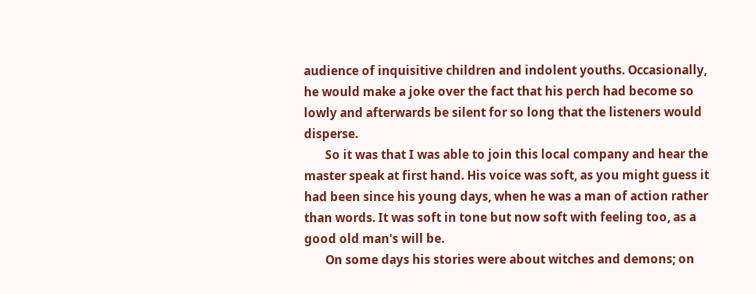audience of inquisitive children and indolent youths. Occasionally, he would make a joke over the fact that his perch had become so lowly and afterwards be silent for so long that the listeners would disperse.
       So it was that I was able to join this local company and hear the master speak at first hand. His voice was soft, as you might guess it had been since his young days, when he was a man of action rather than words. It was soft in tone but now soft with feeling too, as a good old man's will be.
       On some days his stories were about witches and demons; on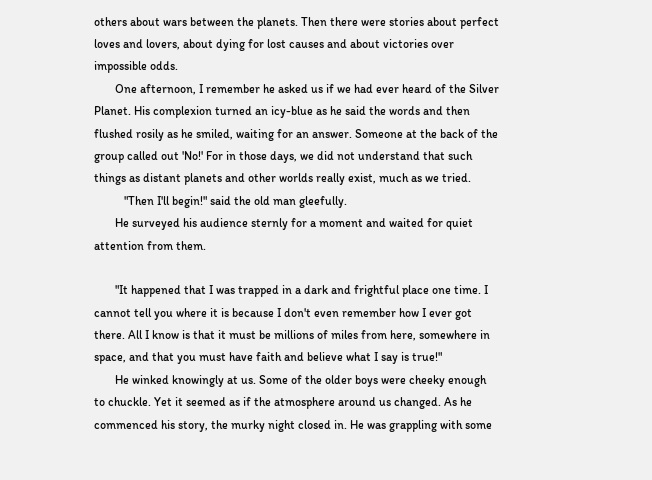others about wars between the planets. Then there were stories about perfect loves and lovers, about dying for lost causes and about victories over impossible odds.
       One afternoon, I remember he asked us if we had ever heard of the Silver Planet. His complexion turned an icy-blue as he said the words and then flushed rosily as he smiled, waiting for an answer. Someone at the back of the group called out 'No!' For in those days, we did not understand that such things as distant planets and other worlds really exist, much as we tried.
          "Then I'll begin!" said the old man gleefully.
       He surveyed his audience sternly for a moment and waited for quiet attention from them.

       "It happened that I was trapped in a dark and frightful place one time. I cannot tell you where it is because I don't even remember how I ever got there. All I know is that it must be millions of miles from here, somewhere in space, and that you must have faith and believe what I say is true!"
       He winked knowingly at us. Some of the older boys were cheeky enough to chuckle. Yet it seemed as if the atmosphere around us changed. As he commenced his story, the murky night closed in. He was grappling with some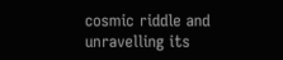cosmic riddle and unravelling its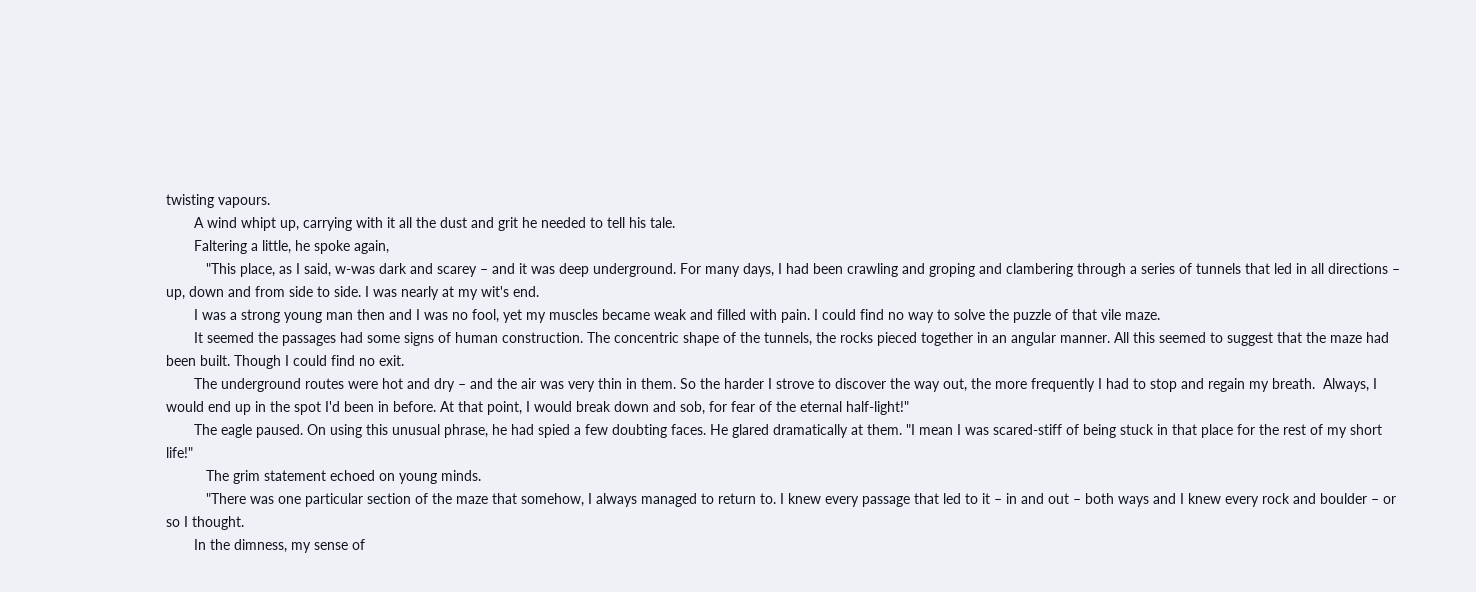twisting vapours.
       A wind whipt up, carrying with it all the dust and grit he needed to tell his tale.
       Faltering a little, he spoke again,
          "This place, as I said, w-was dark and scarey – and it was deep underground. For many days, I had been crawling and groping and clambering through a series of tunnels that led in all directions – up, down and from side to side. I was nearly at my wit's end.
       I was a strong young man then and I was no fool, yet my muscles became weak and filled with pain. I could find no way to solve the puzzle of that vile maze.
       It seemed the passages had some signs of human construction. The concentric shape of the tunnels, the rocks pieced together in an angular manner. All this seemed to suggest that the maze had been built. Though I could find no exit.
       The underground routes were hot and dry – and the air was very thin in them. So the harder I strove to discover the way out, the more frequently I had to stop and regain my breath.  Always, I would end up in the spot I'd been in before. At that point, I would break down and sob, for fear of the eternal half-light!"
       The eagle paused. On using this unusual phrase, he had spied a few doubting faces. He glared dramatically at them. "I mean I was scared-stiff of being stuck in that place for the rest of my short life!"
          The grim statement echoed on young minds.
          "There was one particular section of the maze that somehow, I always managed to return to. I knew every passage that led to it – in and out – both ways and I knew every rock and boulder – or so I thought.
       In the dimness, my sense of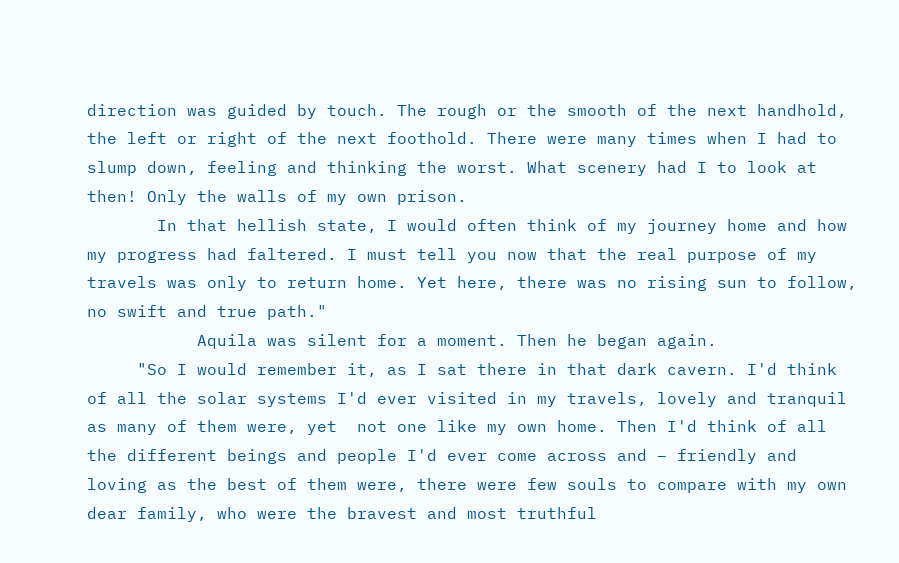direction was guided by touch. The rough or the smooth of the next handhold, the left or right of the next foothold. There were many times when I had to slump down, feeling and thinking the worst. What scenery had I to look at then! Only the walls of my own prison.
       In that hellish state, I would often think of my journey home and how my progress had faltered. I must tell you now that the real purpose of my travels was only to return home. Yet here, there was no rising sun to follow, no swift and true path."
           Aquila was silent for a moment. Then he began again.
     "So I would remember it, as I sat there in that dark cavern. I'd think of all the solar systems I'd ever visited in my travels, lovely and tranquil as many of them were, yet  not one like my own home. Then I'd think of all the different beings and people I'd ever come across and – friendly and loving as the best of them were, there were few souls to compare with my own dear family, who were the bravest and most truthful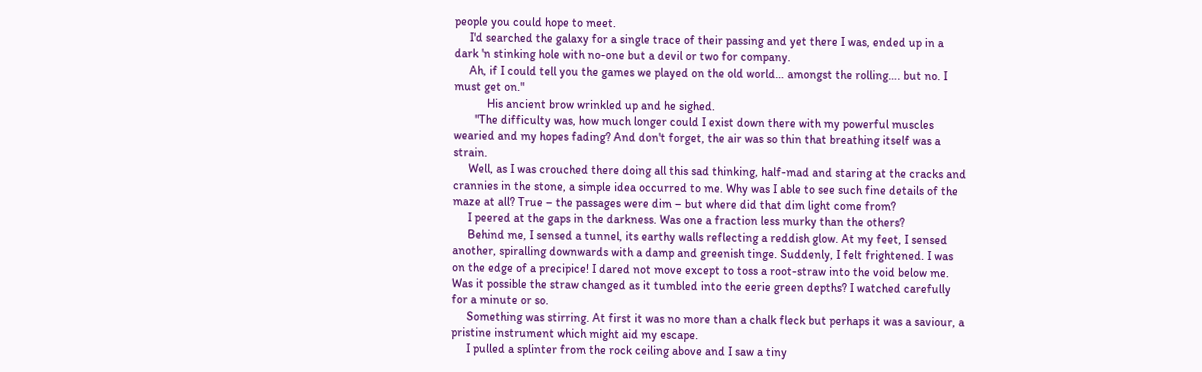people you could hope to meet.
     I'd searched the galaxy for a single trace of their passing and yet there I was, ended up in a dark 'n stinking hole with no-one but a devil or two for company.
     Ah, if I could tell you the games we played on the old world… amongst the rolling…. but no. I must get on."
           His ancient brow wrinkled up and he sighed.
       "The difficulty was, how much longer could I exist down there with my powerful muscles wearied and my hopes fading? And don't forget, the air was so thin that breathing itself was a strain.
     Well, as I was crouched there doing all this sad thinking, half-mad and staring at the cracks and crannies in the stone, a simple idea occurred to me. Why was I able to see such fine details of the maze at all? True – the passages were dim – but where did that dim light come from?
     I peered at the gaps in the darkness. Was one a fraction less murky than the others?
     Behind me, I sensed a tunnel, its earthy walls reflecting a reddish glow. At my feet, I sensed another, spiralling downwards with a damp and greenish tinge. Suddenly, I felt frightened. I was on the edge of a precipice! I dared not move except to toss a root-straw into the void below me. Was it possible the straw changed as it tumbled into the eerie green depths? I watched carefully for a minute or so.
     Something was stirring. At first it was no more than a chalk fleck but perhaps it was a saviour, a pristine instrument which might aid my escape.
     I pulled a splinter from the rock ceiling above and I saw a tiny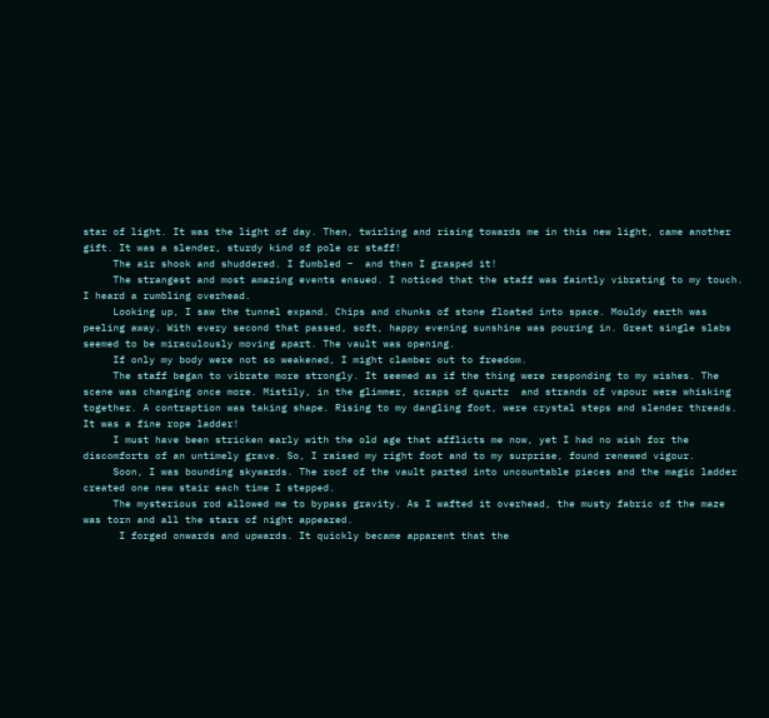star of light. It was the light of day. Then, twirling and rising towards me in this new light, came another gift. It was a slender, sturdy kind of pole or staff!
     The air shook and shuddered. I fumbled –  and then I grasped it!
     The strangest and most amazing events ensued. I noticed that the staff was faintly vibrating to my touch. I heard a rumbling overhead.
     Looking up, I saw the tunnel expand. Chips and chunks of stone floated into space. Mouldy earth was peeling away. With every second that passed, soft, happy evening sunshine was pouring in. Great single slabs seemed to be miraculously moving apart. The vault was opening.
     If only my body were not so weakened, I might clamber out to freedom.
     The staff began to vibrate more strongly. It seemed as if the thing were responding to my wishes. The scene was changing once more. Mistily, in the glimmer, scraps of quartz  and strands of vapour were whisking together. A contraption was taking shape. Rising to my dangling foot, were crystal steps and slender threads. It was a fine rope ladder!
     I must have been stricken early with the old age that afflicts me now, yet I had no wish for the discomforts of an untimely grave. So, I raised my right foot and to my surprise, found renewed vigour.
     Soon, I was bounding skywards. The roof of the vault parted into uncountable pieces and the magic ladder created one new stair each time I stepped.
     The mysterious rod allowed me to bypass gravity. As I wafted it overhead, the musty fabric of the maze was torn and all the stars of night appeared.
      I forged onwards and upwards. It quickly became apparent that the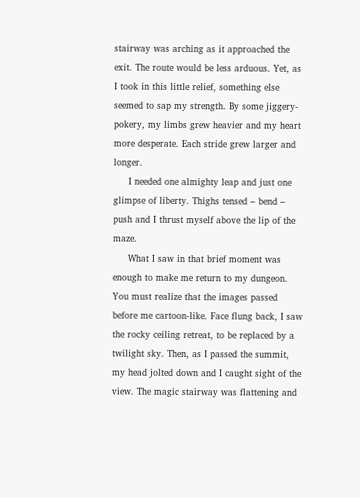stairway was arching as it approached the exit. The route would be less arduous. Yet, as I took in this little relief, something else seemed to sap my strength. By some jiggery-pokery, my limbs grew heavier and my heart more desperate. Each stride grew larger and longer.
     I needed one almighty leap and just one glimpse of liberty. Thighs tensed – bend – push and I thrust myself above the lip of the maze.
     What I saw in that brief moment was enough to make me return to my dungeon. You must realize that the images passed before me cartoon-like. Face flung back, I saw the rocky ceiling retreat, to be replaced by a twilight sky. Then, as I passed the summit, my head jolted down and I caught sight of the view. The magic stairway was flattening and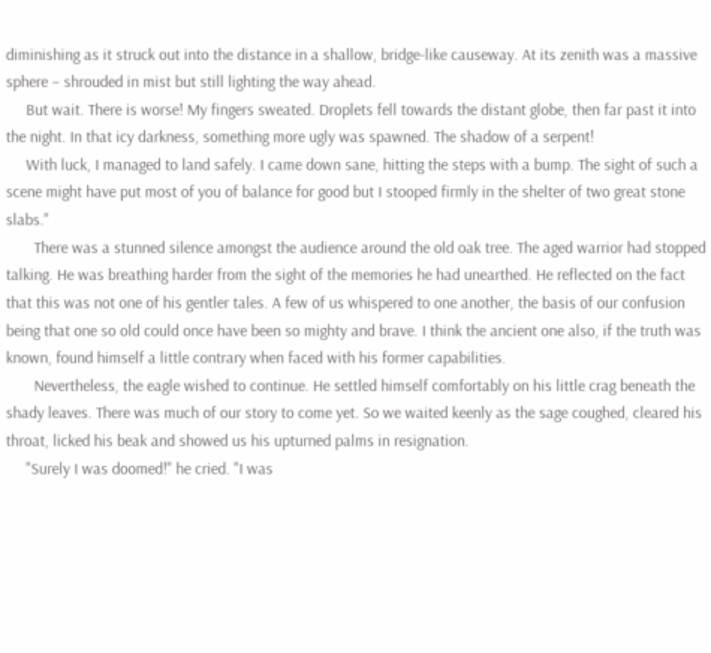diminishing as it struck out into the distance in a shallow, bridge-like causeway. At its zenith was a massive sphere – shrouded in mist but still lighting the way ahead.
     But wait. There is worse! My fingers sweated. Droplets fell towards the distant globe, then far past it into the night. In that icy darkness, something more ugly was spawned. The shadow of a serpent!
     With luck, I managed to land safely. I came down sane, hitting the steps with a bump. The sight of such a scene might have put most of you of balance for good but I stooped firmly in the shelter of two great stone slabs."
       There was a stunned silence amongst the audience around the old oak tree. The aged warrior had stopped talking. He was breathing harder from the sight of the memories he had unearthed. He reflected on the fact that this was not one of his gentler tales. A few of us whispered to one another, the basis of our confusion being that one so old could once have been so mighty and brave. I think the ancient one also, if the truth was known, found himself a little contrary when faced with his former capabilities.
       Nevertheless, the eagle wished to continue. He settled himself comfortably on his little crag beneath the shady leaves. There was much of our story to come yet. So we waited keenly as the sage coughed, cleared his throat, licked his beak and showed us his upturned palms in resignation.
     "Surely I was doomed!" he cried. "I was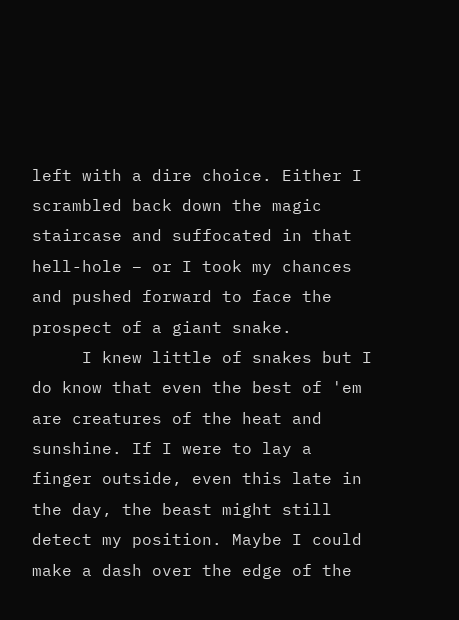left with a dire choice. Either I scrambled back down the magic staircase and suffocated in that hell-hole – or I took my chances and pushed forward to face the prospect of a giant snake.
     I knew little of snakes but I do know that even the best of 'em are creatures of the heat and sunshine. If I were to lay a finger outside, even this late in the day, the beast might still detect my position. Maybe I could make a dash over the edge of the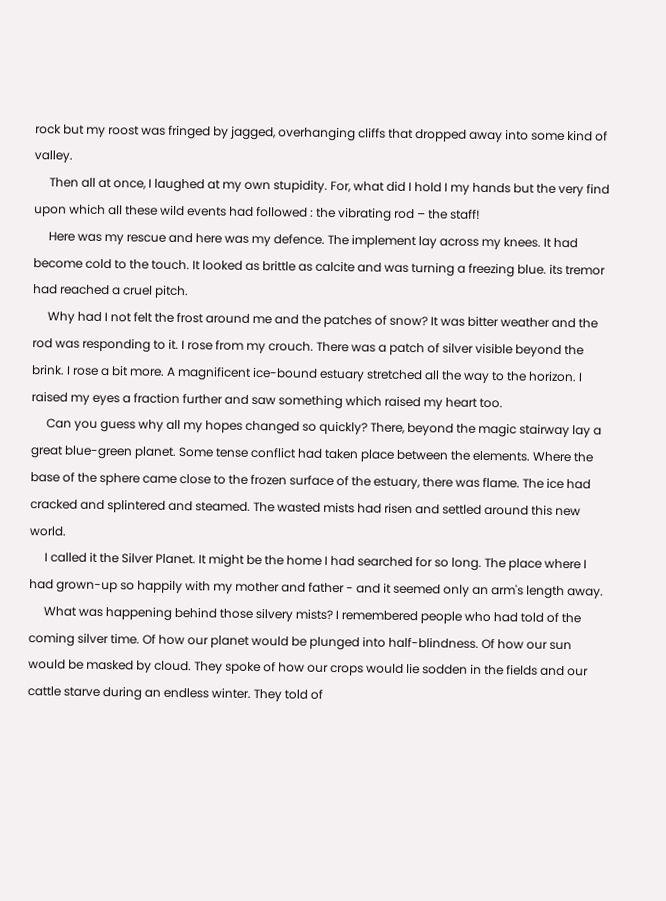rock but my roost was fringed by jagged, overhanging cliffs that dropped away into some kind of valley.
     Then all at once, I laughed at my own stupidity. For, what did I hold I my hands but the very find upon which all these wild events had followed : the vibrating rod – the staff!
     Here was my rescue and here was my defence. The implement lay across my knees. It had become cold to the touch. It looked as brittle as calcite and was turning a freezing blue. its tremor had reached a cruel pitch.
     Why had I not felt the frost around me and the patches of snow? It was bitter weather and the rod was responding to it. I rose from my crouch. There was a patch of silver visible beyond the brink. I rose a bit more. A magnificent ice-bound estuary stretched all the way to the horizon. I raised my eyes a fraction further and saw something which raised my heart too.
     Can you guess why all my hopes changed so quickly? There, beyond the magic stairway lay a great blue-green planet. Some tense conflict had taken place between the elements. Where the base of the sphere came close to the frozen surface of the estuary, there was flame. The ice had cracked and splintered and steamed. The wasted mists had risen and settled around this new world.
     I called it the Silver Planet. It might be the home I had searched for so long. The place where I had grown-up so happily with my mother and father - and it seemed only an arm's length away.
     What was happening behind those silvery mists? I remembered people who had told of the coming silver time. Of how our planet would be plunged into half-blindness. Of how our sun would be masked by cloud. They spoke of how our crops would lie sodden in the fields and our cattle starve during an endless winter. They told of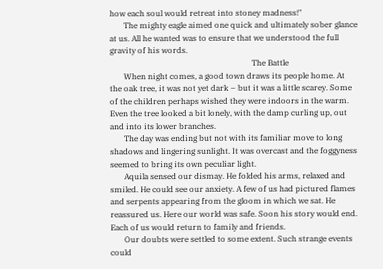how each soul would retreat into stoney madness!"
       The mighty eagle aimed one quick and ultimately sober glance at us. All he wanted was to ensure that we understood the full gravity of his words.
                                                                       The Battle
       When night comes, a good town draws its people home. At the oak tree, it was not yet dark – but it was a little scarey. Some of the children perhaps wished they were indoors in the warm. Even the tree looked a bit lonely, with the damp curling up, out and into its lower branches.
       The day was ending but not with its familiar move to long shadows and lingering sunlight. It was overcast and the foggyness seemed to bring its own peculiar light.
       Aquila sensed our dismay. He folded his arms, relaxed and smiled. He could see our anxiety. A few of us had pictured flames and serpents appearing from the gloom in which we sat. He reassured us. Here our world was safe. Soon his story would end. Each of us would return to family and friends.
       Our doubts were settled to some extent. Such strange events could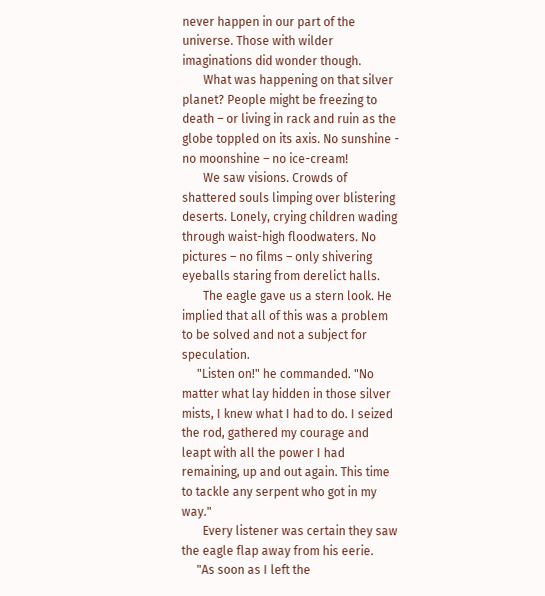never happen in our part of the universe. Those with wilder imaginations did wonder though.
       What was happening on that silver planet? People might be freezing to death – or living in rack and ruin as the globe toppled on its axis. No sunshine - no moonshine – no ice-cream!
       We saw visions. Crowds of shattered souls limping over blistering deserts. Lonely, crying children wading through waist-high floodwaters. No pictures – no films – only shivering eyeballs staring from derelict halls.
       The eagle gave us a stern look. He implied that all of this was a problem to be solved and not a subject for speculation.
     "Listen on!" he commanded. "No matter what lay hidden in those silver mists, I knew what I had to do. I seized the rod, gathered my courage and leapt with all the power I had remaining, up and out again. This time to tackle any serpent who got in my way."
       Every listener was certain they saw the eagle flap away from his eerie.
     "As soon as I left the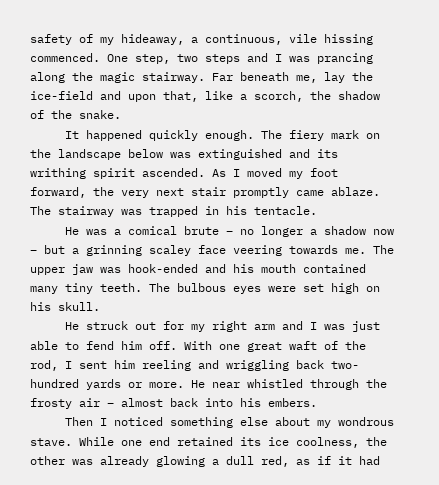safety of my hideaway, a continuous, vile hissing commenced. One step, two steps and I was prancing along the magic stairway. Far beneath me, lay the ice-field and upon that, like a scorch, the shadow of the snake.
     It happened quickly enough. The fiery mark on the landscape below was extinguished and its writhing spirit ascended. As I moved my foot forward, the very next stair promptly came ablaze. The stairway was trapped in his tentacle.
     He was a comical brute – no longer a shadow now – but a grinning scaley face veering towards me. The upper jaw was hook-ended and his mouth contained many tiny teeth. The bulbous eyes were set high on his skull.
     He struck out for my right arm and I was just able to fend him off. With one great waft of the rod, I sent him reeling and wriggling back two-hundred yards or more. He near whistled through the frosty air – almost back into his embers.
     Then I noticed something else about my wondrous stave. While one end retained its ice coolness, the other was already glowing a dull red, as if it had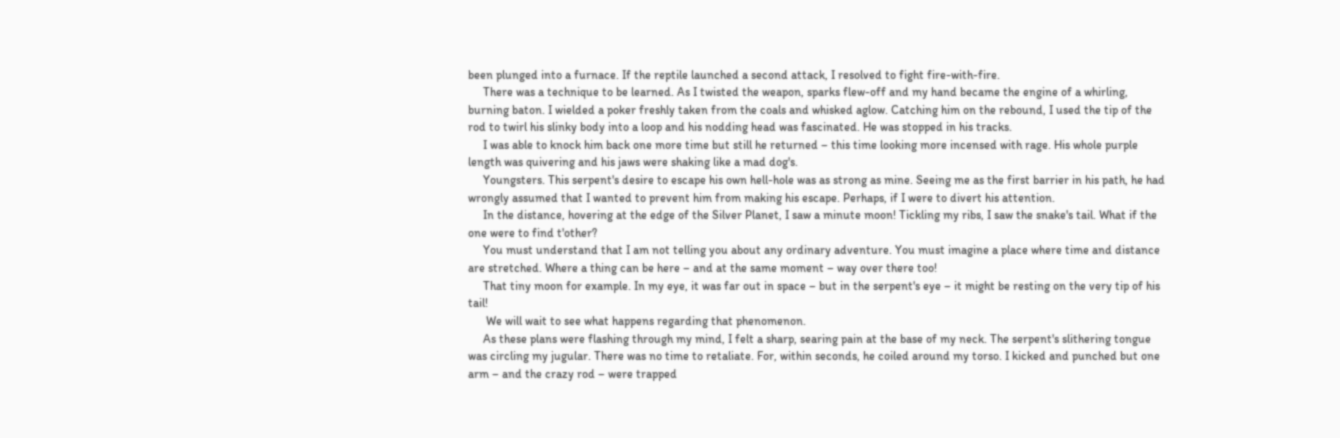been plunged into a furnace. If the reptile launched a second attack, I resolved to fight fire-with-fire.
     There was a technique to be learned. As I twisted the weapon, sparks flew-off and my hand became the engine of a whirling, burning baton. I wielded a poker freshly taken from the coals and whisked aglow. Catching him on the rebound, I used the tip of the rod to twirl his slinky body into a loop and his nodding head was fascinated. He was stopped in his tracks.
     I was able to knock him back one more time but still he returned – this time looking more incensed with rage. His whole purple length was quivering and his jaws were shaking like a mad dog's.
     Youngsters. This serpent's desire to escape his own hell-hole was as strong as mine. Seeing me as the first barrier in his path, he had wrongly assumed that I wanted to prevent him from making his escape. Perhaps, if I were to divert his attention.
     In the distance, hovering at the edge of the Silver Planet, I saw a minute moon! Tickling my ribs, I saw the snake's tail. What if the one were to find t'other?
     You must understand that I am not telling you about any ordinary adventure. You must imagine a place where time and distance are stretched. Where a thing can be here – and at the same moment – way over there too!
     That tiny moon for example. In my eye, it was far out in space – but in the serpent's eye – it might be resting on the very tip of his tail!
      We will wait to see what happens regarding that phenomenon.
     As these plans were flashing through my mind, I felt a sharp, searing pain at the base of my neck. The serpent's slithering tongue was circling my jugular. There was no time to retaliate. For, within seconds, he coiled around my torso. I kicked and punched but one arm – and the crazy rod – were trapped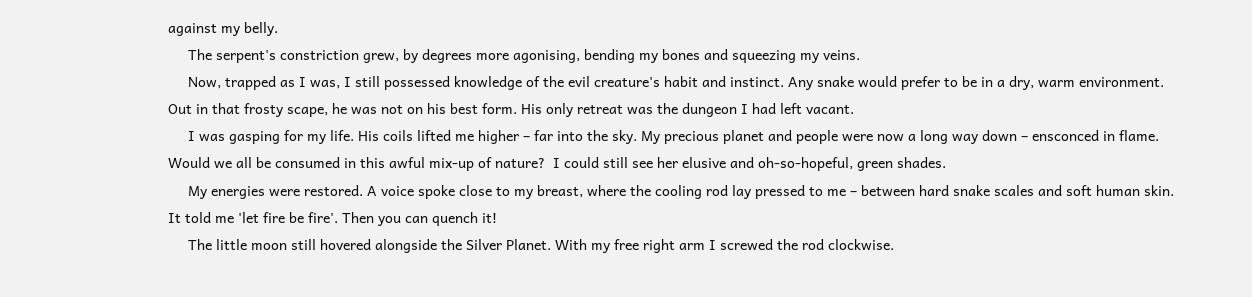against my belly.
     The serpent's constriction grew, by degrees more agonising, bending my bones and squeezing my veins.
     Now, trapped as I was, I still possessed knowledge of the evil creature's habit and instinct. Any snake would prefer to be in a dry, warm environment. Out in that frosty scape, he was not on his best form. His only retreat was the dungeon I had left vacant.
     I was gasping for my life. His coils lifted me higher – far into the sky. My precious planet and people were now a long way down – ensconced in flame. Would we all be consumed in this awful mix-up of nature?  I could still see her elusive and oh-so-hopeful, green shades.
     My energies were restored. A voice spoke close to my breast, where the cooling rod lay pressed to me – between hard snake scales and soft human skin. It told me 'let fire be fire'. Then you can quench it!
     The little moon still hovered alongside the Silver Planet. With my free right arm I screwed the rod clockwise.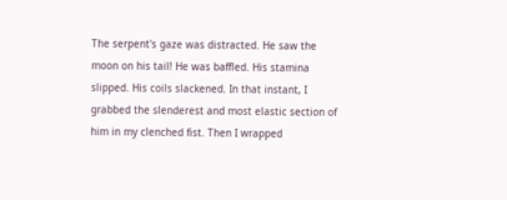The serpent's gaze was distracted. He saw the moon on his tail! He was baffled. His stamina slipped. His coils slackened. In that instant, I grabbed the slenderest and most elastic section of him in my clenched fist. Then I wrapped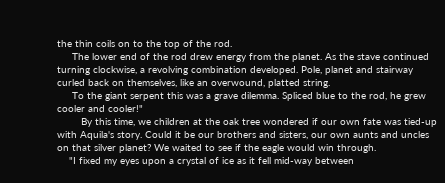the thin coils on to the top of the rod.
     The lower end of the rod drew energy from the planet. As the stave continued turning clockwise, a revolving combination developed. Pole, planet and stairway curled back on themselves, like an overwound, platted string.
     To the giant serpent this was a grave dilemma. Spliced blue to the rod, he grew cooler and cooler!"
        By this time, we children at the oak tree wondered if our own fate was tied-up with Aquila's story. Could it be our brothers and sisters, our own aunts and uncles on that silver planet? We waited to see if the eagle would win through.
    "I fixed my eyes upon a crystal of ice as it fell mid-way between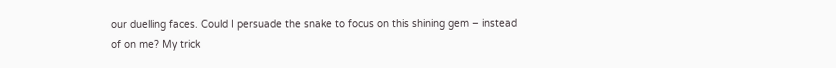our duelling faces. Could I persuade the snake to focus on this shining gem – instead of on me? My trick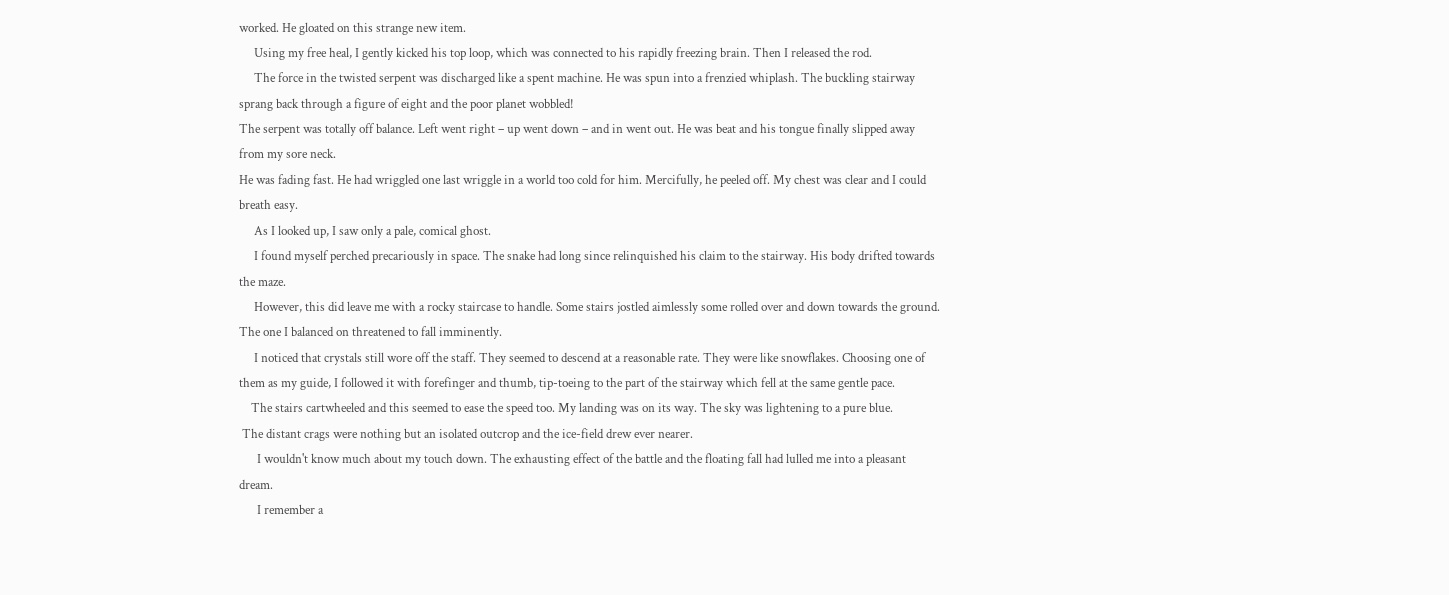worked. He gloated on this strange new item.
     Using my free heal, I gently kicked his top loop, which was connected to his rapidly freezing brain. Then I released the rod.
     The force in the twisted serpent was discharged like a spent machine. He was spun into a frenzied whiplash. The buckling stairway sprang back through a figure of eight and the poor planet wobbled!
The serpent was totally off balance. Left went right – up went down – and in went out. He was beat and his tongue finally slipped away from my sore neck.
He was fading fast. He had wriggled one last wriggle in a world too cold for him. Mercifully, he peeled off. My chest was clear and I could breath easy.
     As I looked up, I saw only a pale, comical ghost.
     I found myself perched precariously in space. The snake had long since relinquished his claim to the stairway. His body drifted towards the maze.
     However, this did leave me with a rocky staircase to handle. Some stairs jostled aimlessly some rolled over and down towards the ground. The one I balanced on threatened to fall imminently.
     I noticed that crystals still wore off the staff. They seemed to descend at a reasonable rate. They were like snowflakes. Choosing one of them as my guide, I followed it with forefinger and thumb, tip-toeing to the part of the stairway which fell at the same gentle pace.
    The stairs cartwheeled and this seemed to ease the speed too. My landing was on its way. The sky was lightening to a pure blue.
 The distant crags were nothing but an isolated outcrop and the ice-field drew ever nearer.
      I wouldn't know much about my touch down. The exhausting effect of the battle and the floating fall had lulled me into a pleasant dream.
      I remember a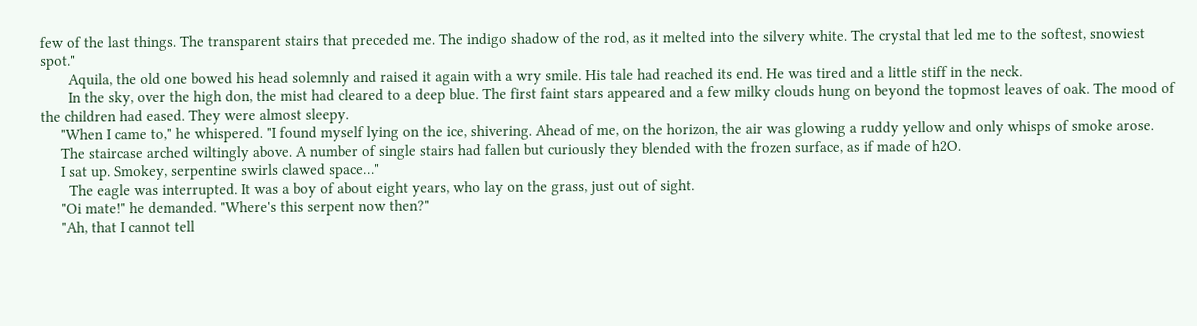few of the last things. The transparent stairs that preceded me. The indigo shadow of the rod, as it melted into the silvery white. The crystal that led me to the softest, snowiest spot."
       Aquila, the old one bowed his head solemnly and raised it again with a wry smile. His tale had reached its end. He was tired and a little stiff in the neck.
       In the sky, over the high don, the mist had cleared to a deep blue. The first faint stars appeared and a few milky clouds hung on beyond the topmost leaves of oak. The mood of the children had eased. They were almost sleepy.
     "When I came to," he whispered. "I found myself lying on the ice, shivering. Ahead of me, on the horizon, the air was glowing a ruddy yellow and only whisps of smoke arose.
     The staircase arched wiltingly above. A number of single stairs had fallen but curiously they blended with the frozen surface, as if made of h2O.
     I sat up. Smokey, serpentine swirls clawed space…"
       The eagle was interrupted. It was a boy of about eight years, who lay on the grass, just out of sight.
     "Oi mate!" he demanded. "Where's this serpent now then?"
     "Ah, that I cannot tell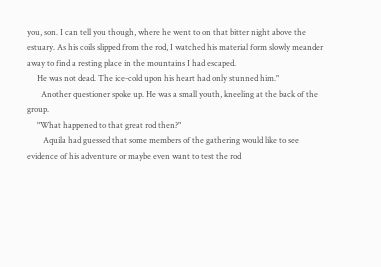you, son. I can tell you though, where he went to on that bitter night above the estuary. As his coils slipped from the rod, I watched his material form slowly meander away to find a resting place in the mountains I had escaped.
     He was not dead. The ice-cold upon his heart had only stunned him."
       Another questioner spoke up. He was a small youth, kneeling at the back of the group.
     "What happened to that great rod then?"
        Aquila had guessed that some members of the gathering would like to see evidence of his adventure or maybe even want to test the rod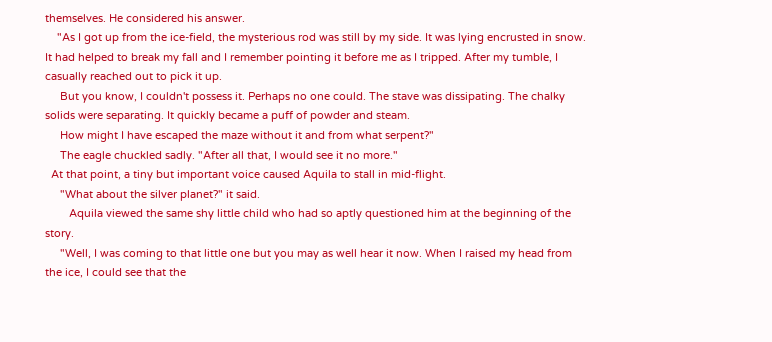themselves. He considered his answer.
    "As I got up from the ice-field, the mysterious rod was still by my side. It was lying encrusted in snow. It had helped to break my fall and I remember pointing it before me as I tripped. After my tumble, I casually reached out to pick it up.
     But you know, I couldn't possess it. Perhaps no one could. The stave was dissipating. The chalky solids were separating. It quickly became a puff of powder and steam.
     How might I have escaped the maze without it and from what serpent?"
     The eagle chuckled sadly. "After all that, I would see it no more."
  At that point, a tiny but important voice caused Aquila to stall in mid-flight.
     "What about the silver planet?" it said.
        Aquila viewed the same shy little child who had so aptly questioned him at the beginning of the story.
     "Well, I was coming to that little one but you may as well hear it now. When I raised my head from the ice, I could see that the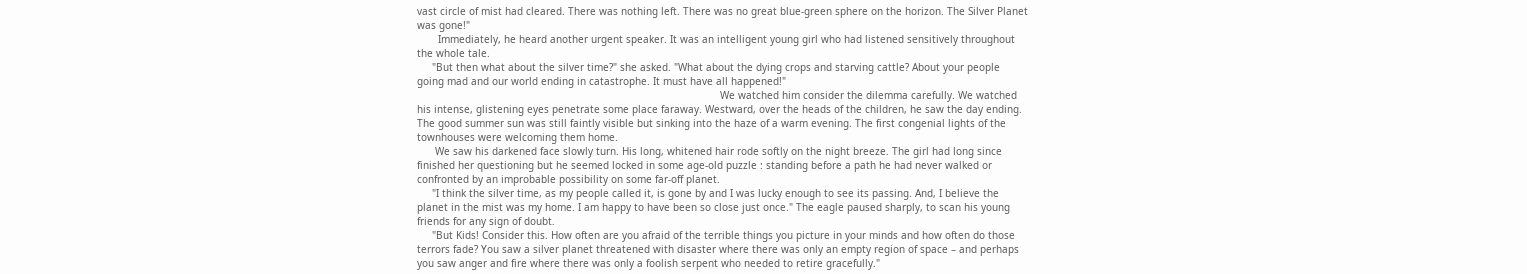vast circle of mist had cleared. There was nothing left. There was no great blue-green sphere on the horizon. The Silver Planet was gone!"
       Immediately, he heard another urgent speaker. It was an intelligent young girl who had listened sensitively throughout the whole tale.
     "But then what about the silver time?" she asked. "What about the dying crops and starving cattle? About your people going mad and our world ending in catastrophe. It must have all happened!"
                                                                                                     We watched him consider the dilemma carefully. We watched his intense, glistening eyes penetrate some place faraway. Westward, over the heads of the children, he saw the day ending. The good summer sun was still faintly visible but sinking into the haze of a warm evening. The first congenial lights of the townhouses were welcoming them home.
      We saw his darkened face slowly turn. His long, whitened hair rode softly on the night breeze. The girl had long since finished her questioning but he seemed locked in some age-old puzzle : standing before a path he had never walked or confronted by an improbable possibility on some far-off planet.
     "I think the silver time, as my people called it, is gone by and I was lucky enough to see its passing. And, I believe the planet in the mist was my home. I am happy to have been so close just once." The eagle paused sharply, to scan his young friends for any sign of doubt.
     "But Kids! Consider this. How often are you afraid of the terrible things you picture in your minds and how often do those terrors fade? You saw a silver planet threatened with disaster where there was only an empty region of space – and perhaps you saw anger and fire where there was only a foolish serpent who needed to retire gracefully."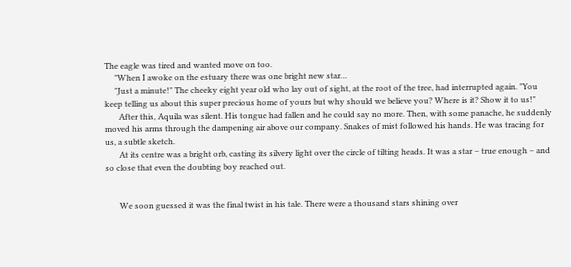The eagle was tired and wanted move on too.
     "When I awoke on the estuary there was one bright new star…
     "Just a minute!" The cheeky eight year old who lay out of sight, at the root of the tree, had interrupted again. "You keep telling us about this super precious home of yours but why should we believe you? Where is it? Show it to us!"
       After this, Aquila was silent. His tongue had fallen and he could say no more. Then, with some panache, he suddenly moved his arms through the dampening air above our company. Snakes of mist followed his hands. He was tracing for us, a subtle sketch.
       At its centre was a bright orb, casting its silvery light over the circle of tilting heads. It was a star – true enough – and so close that even the doubting boy reached out.


       We soon guessed it was the final twist in his tale. There were a thousand stars shining over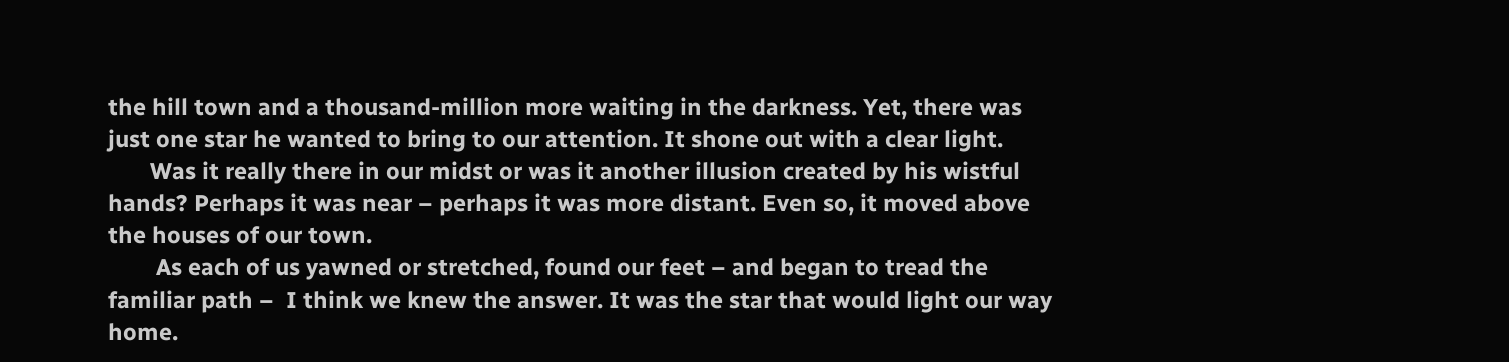the hill town and a thousand-million more waiting in the darkness. Yet, there was just one star he wanted to bring to our attention. It shone out with a clear light.
       Was it really there in our midst or was it another illusion created by his wistful hands? Perhaps it was near – perhaps it was more distant. Even so, it moved above the houses of our town.
        As each of us yawned or stretched, found our feet – and began to tread the familiar path –  I think we knew the answer. It was the star that would light our way home.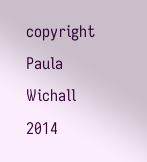copyright Paula Wichall 2014